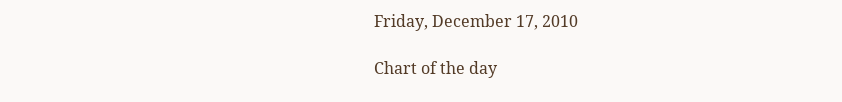Friday, December 17, 2010

Chart of the day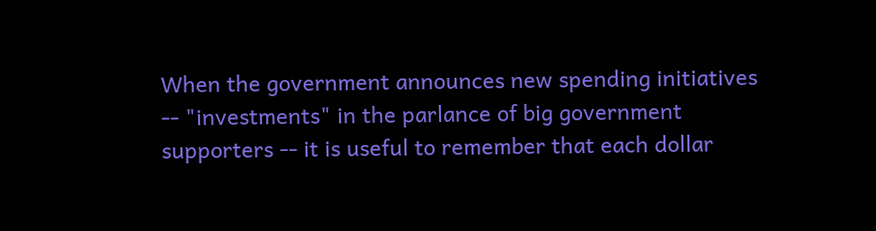When the government announces new spending initiatives -- "investments" in the parlance of big government supporters -- it is useful to remember that each dollar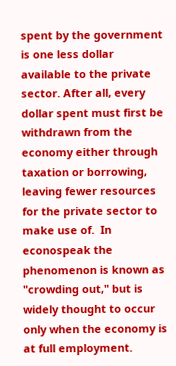spent by the government is one less dollar available to the private sector. After all, every dollar spent must first be withdrawn from the economy either through taxation or borrowing, leaving fewer resources for the private sector to make use of.  In econospeak the phenomenon is known as "crowding out," but is widely thought to occur only when the economy is at full employment.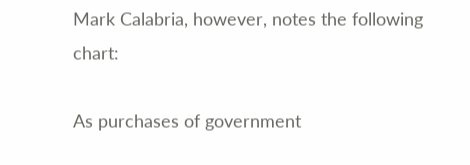Mark Calabria, however, notes the following chart:

As purchases of government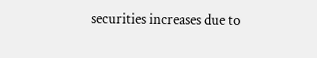securities increases due to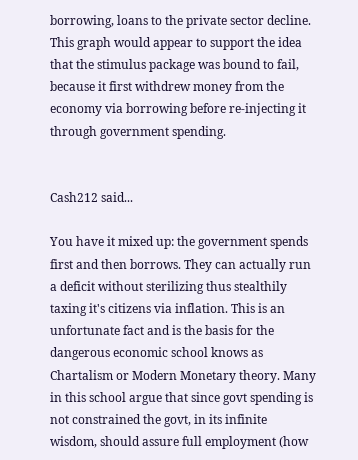borrowing, loans to the private sector decline. This graph would appear to support the idea that the stimulus package was bound to fail, because it first withdrew money from the economy via borrowing before re-injecting it through government spending.


Cash212 said...

You have it mixed up: the government spends first and then borrows. They can actually run a deficit without sterilizing thus stealthily taxing it's citizens via inflation. This is an unfortunate fact and is the basis for the dangerous economic school knows as Chartalism or Modern Monetary theory. Many in this school argue that since govt spending is not constrained the govt, in its infinite wisdom, should assure full employment (how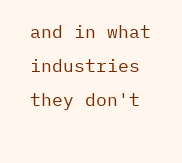and in what industries they don't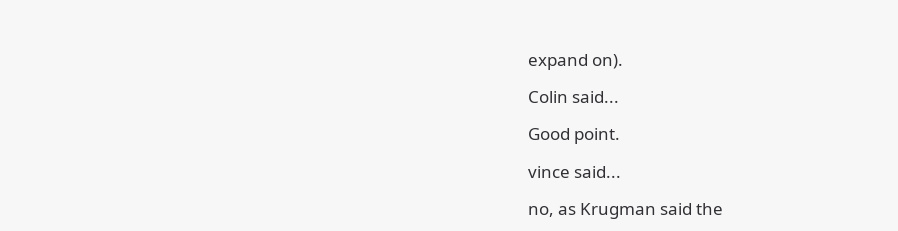expand on).

Colin said...

Good point.

vince said...

no, as Krugman said the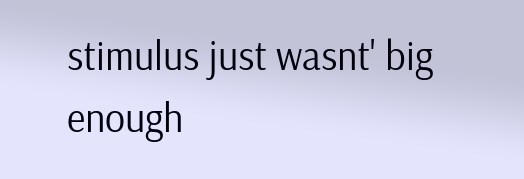stimulus just wasnt' big enough